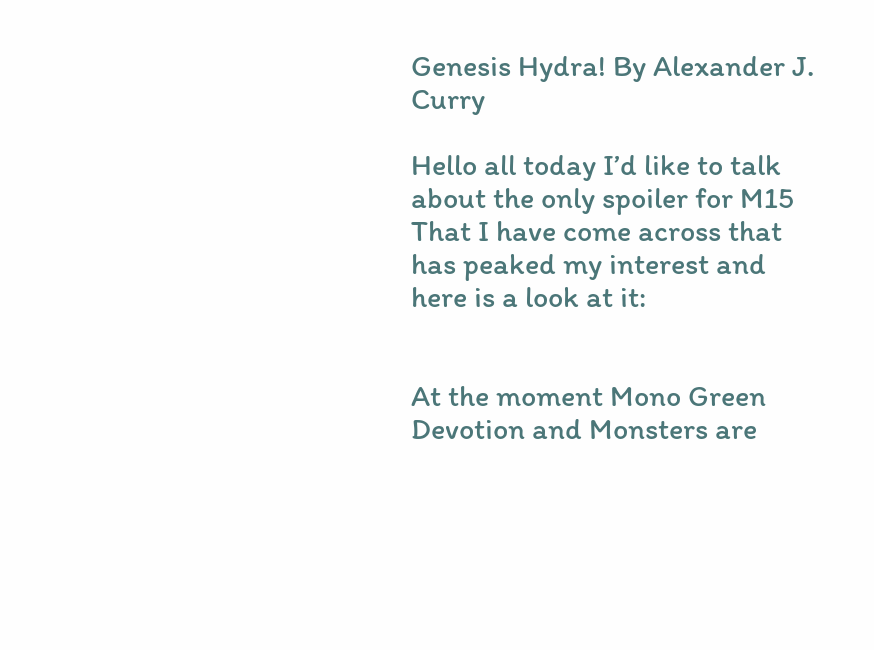Genesis Hydra! By Alexander J. Curry

Hello all today I’d like to talk about the only spoiler for M15 That I have come across that has peaked my interest and here is a look at it:


At the moment Mono Green Devotion and Monsters are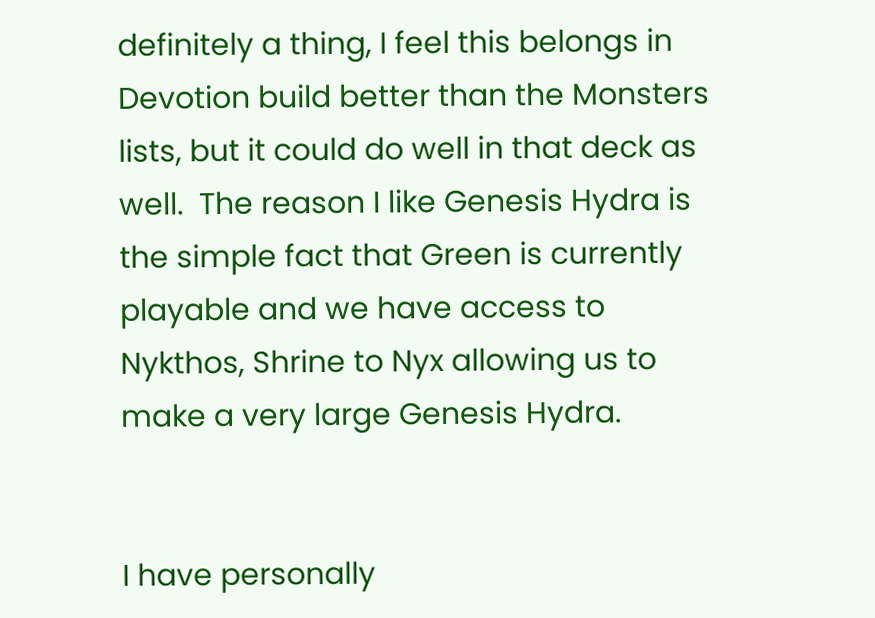definitely a thing, I feel this belongs in Devotion build better than the Monsters lists, but it could do well in that deck as well.  The reason I like Genesis Hydra is the simple fact that Green is currently playable and we have access to Nykthos, Shrine to Nyx allowing us to make a very large Genesis Hydra.


I have personally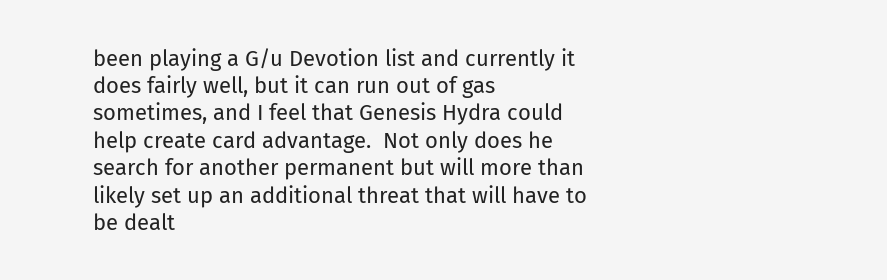been playing a G/u Devotion list and currently it does fairly well, but it can run out of gas sometimes, and I feel that Genesis Hydra could help create card advantage.  Not only does he search for another permanent but will more than likely set up an additional threat that will have to be dealt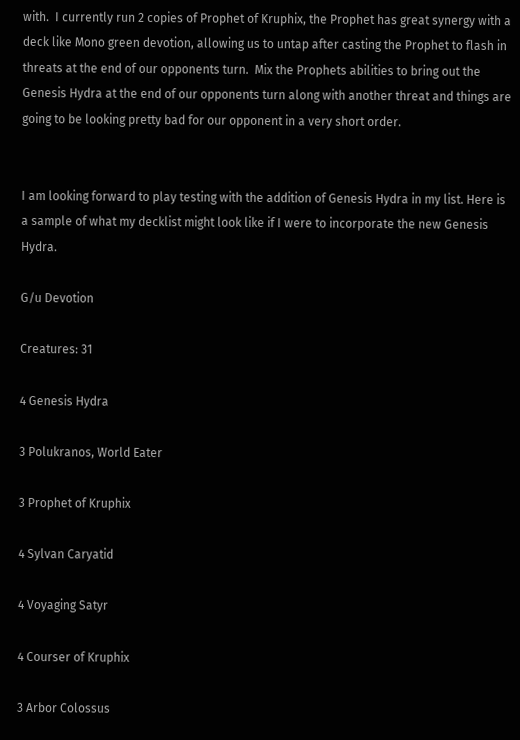with.  I currently run 2 copies of Prophet of Kruphix, the Prophet has great synergy with a deck like Mono green devotion, allowing us to untap after casting the Prophet to flash in threats at the end of our opponents turn.  Mix the Prophets abilities to bring out the Genesis Hydra at the end of our opponents turn along with another threat and things are going to be looking pretty bad for our opponent in a very short order.


I am looking forward to play testing with the addition of Genesis Hydra in my list. Here is a sample of what my decklist might look like if I were to incorporate the new Genesis Hydra.

G/u Devotion

Creatures: 31

4 Genesis Hydra

3 Polukranos, World Eater

3 Prophet of Kruphix

4 Sylvan Caryatid

4 Voyaging Satyr

4 Courser of Kruphix

3 Arbor Colossus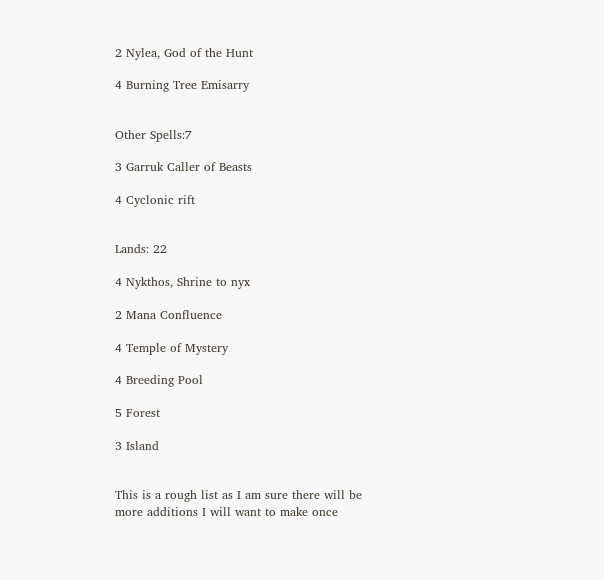2 Nylea, God of the Hunt

4 Burning Tree Emisarry


Other Spells:7

3 Garruk Caller of Beasts

4 Cyclonic rift


Lands: 22

4 Nykthos, Shrine to nyx

2 Mana Confluence

4 Temple of Mystery

4 Breeding Pool

5 Forest

3 Island


This is a rough list as I am sure there will be more additions I will want to make once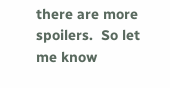there are more spoilers.  So let me know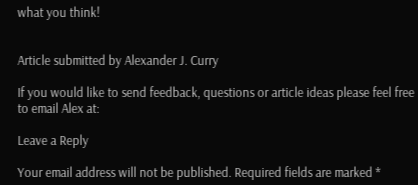what you think!


Article submitted by Alexander J. Curry

If you would like to send feedback, questions or article ideas please feel free to email Alex at:

Leave a Reply

Your email address will not be published. Required fields are marked *